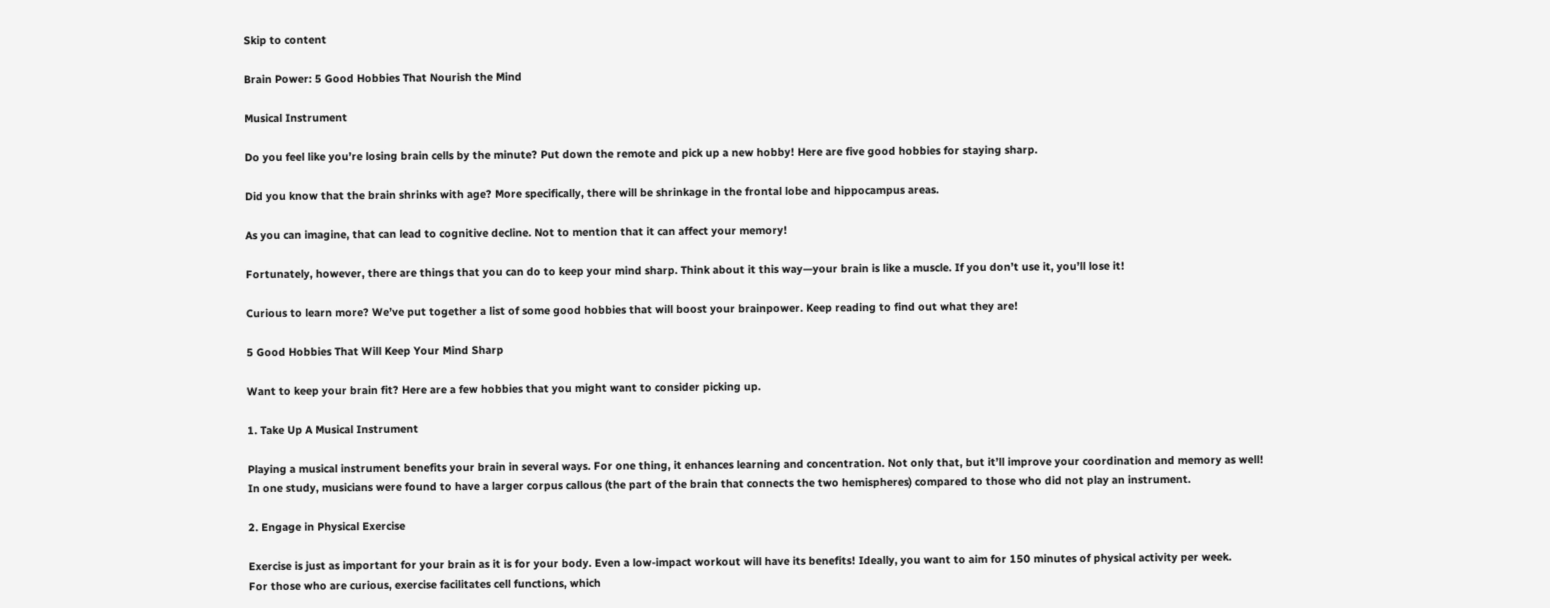Skip to content

Brain Power: 5 Good Hobbies That Nourish the Mind

Musical Instrument

Do you feel like you’re losing brain cells by the minute? Put down the remote and pick up a new hobby! Here are five good hobbies for staying sharp.

Did you know that the brain shrinks with age? More specifically, there will be shrinkage in the frontal lobe and hippocampus areas.

As you can imagine, that can lead to cognitive decline. Not to mention that it can affect your memory!

Fortunately, however, there are things that you can do to keep your mind sharp. Think about it this way—your brain is like a muscle. If you don’t use it, you’ll lose it!

Curious to learn more? We’ve put together a list of some good hobbies that will boost your brainpower. Keep reading to find out what they are!

5 Good Hobbies That Will Keep Your Mind Sharp

Want to keep your brain fit? Here are a few hobbies that you might want to consider picking up.

1. Take Up A Musical Instrument

Playing a musical instrument benefits your brain in several ways. For one thing, it enhances learning and concentration. Not only that, but it’ll improve your coordination and memory as well!
In one study, musicians were found to have a larger corpus callous (the part of the brain that connects the two hemispheres) compared to those who did not play an instrument.

2. Engage in Physical Exercise

Exercise is just as important for your brain as it is for your body. Even a low-impact workout will have its benefits! Ideally, you want to aim for 150 minutes of physical activity per week.
For those who are curious, exercise facilitates cell functions, which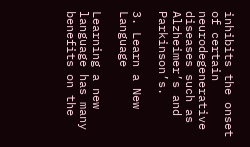inhibits the onset of certain neurodegenerative diseases such as Alzheimer’s and Parkinson’s.

3. Learn a New Language

Learning a new language has many benefits on the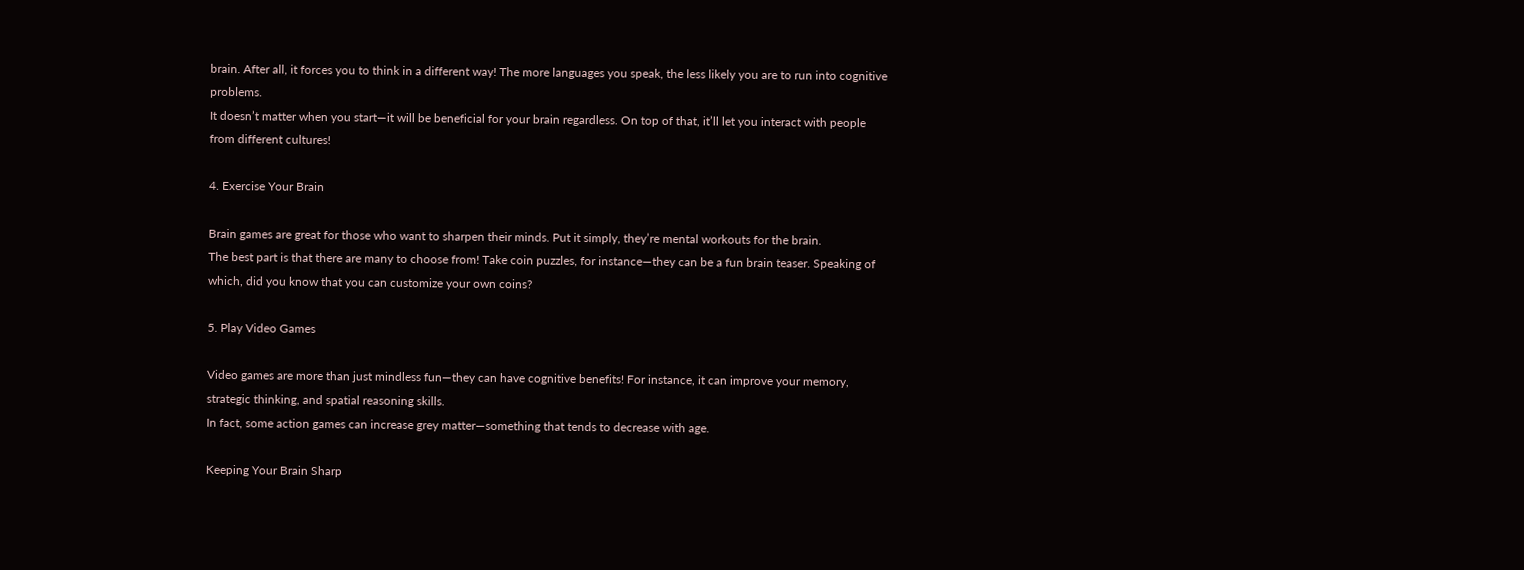brain. After all, it forces you to think in a different way! The more languages you speak, the less likely you are to run into cognitive problems.
It doesn’t matter when you start—it will be beneficial for your brain regardless. On top of that, it’ll let you interact with people from different cultures!

4. Exercise Your Brain

Brain games are great for those who want to sharpen their minds. Put it simply, they’re mental workouts for the brain.
The best part is that there are many to choose from! Take coin puzzles, for instance—they can be a fun brain teaser. Speaking of which, did you know that you can customize your own coins?

5. Play Video Games

Video games are more than just mindless fun—they can have cognitive benefits! For instance, it can improve your memory, strategic thinking, and spatial reasoning skills.
In fact, some action games can increase grey matter—something that tends to decrease with age.

Keeping Your Brain Sharp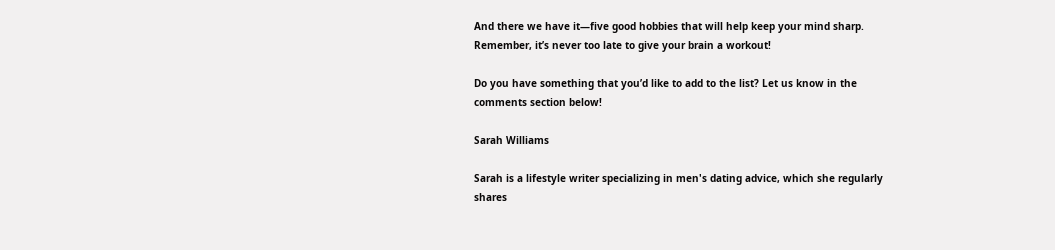And there we have it—five good hobbies that will help keep your mind sharp. Remember, it’s never too late to give your brain a workout!

Do you have something that you’d like to add to the list? Let us know in the comments section below!

Sarah Williams

Sarah is a lifestyle writer specializing in men's dating advice, which she regularly shares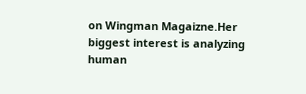on Wingman Magaizne.Her biggest interest is analyzing human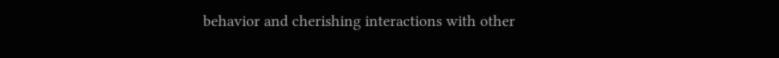behavior and cherishing interactions with other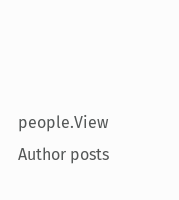people.View Author posts